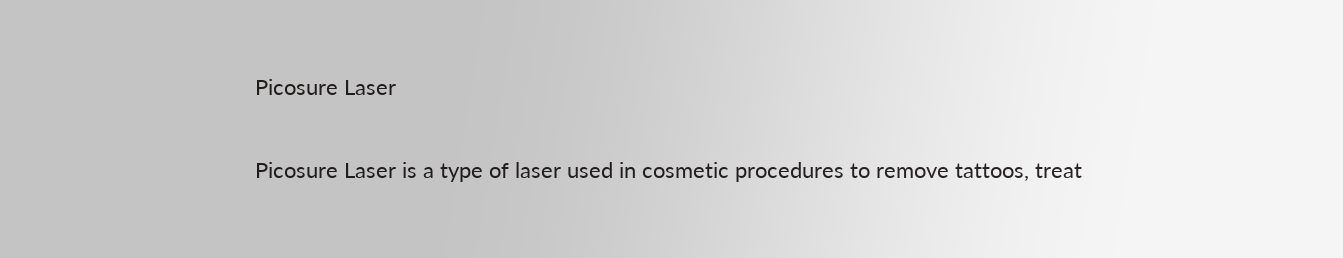Picosure Laser

Picosure Laser is a type of laser used in cosmetic procedures to remove tattoos, treat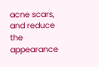acne scars, and reduce the appearance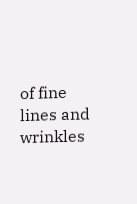of fine lines and wrinkles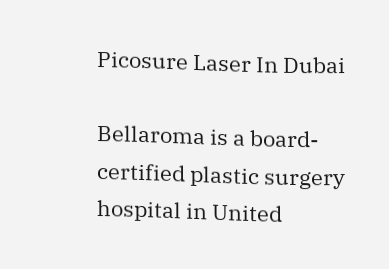Picosure Laser In Dubai

Bellaroma is a board-certified plastic surgery hospital in United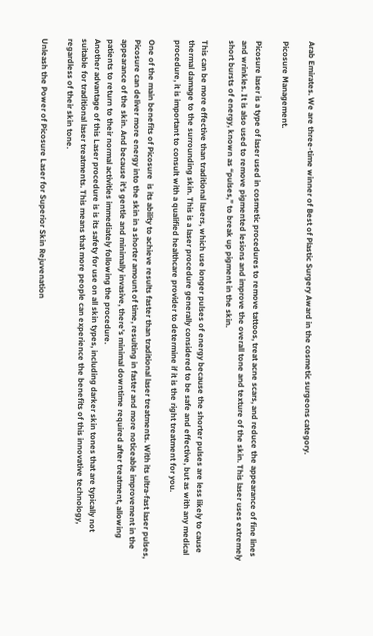Arab Emirates. We are three-time winner of Best of Plastic Surgery Award in the cosmetic surgeons category.

Picosure Management.

Picosure laser is a type of laser used in cosmetic procedures to remove tattoos, treat acne scars, and reduce the appearance of fine lines and wrinkles. It is also used to remove pigmented lesions and improve the overall tone and texture of the skin. This laser uses extremely short bursts of energy, known as “pulses,” to break up pigment in the skin.

This can be more effective than traditional lasers, which use longer pulses of energy because the shorter pulses are less likely to cause thermal damage to the surrounding skin. This is a laser procedure generally considered to be safe and effective, but as with any medical procedure, it is important to consult with a qualified healthcare provider to determine if it is the right treatment for you.

One of the main benefits of Picosure  is its ability to achieve results faster than traditional laser treatments. With its ultra-fast laser pulses, Picosure can deliver more energy into the skin in a shorter amount of time, resulting in faster and more noticeable improvement in the appearance of the skin. And because it’s gentle and minimally invasive, there’s minimal downtime required after treatment, allowing patients to return to their normal activities immediately following the procedure.
Another advantage of this Laser procedure is is its safety for use on all skin types, including darker skin tones that are typically not suitable for traditional laser treatments. This means that more people can experience the benefits of this innovative technology, regardless of their skin tone.

Unleash the Power of Picosure Laser for Superior Skin Rejuvenation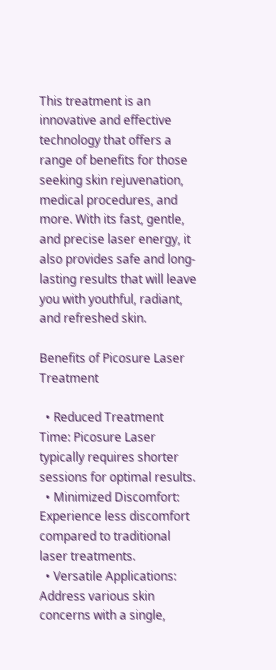This treatment is an innovative and effective technology that offers a range of benefits for those seeking skin rejuvenation, medical procedures, and more. With its fast, gentle, and precise laser energy, it also provides safe and long-lasting results that will leave you with youthful, radiant, and refreshed skin.

Benefits of Picosure Laser Treatment

  • Reduced Treatment Time: Picosure Laser typically requires shorter sessions for optimal results.
  • Minimized Discomfort: Experience less discomfort compared to traditional laser treatments.
  • Versatile Applications: Address various skin concerns with a single,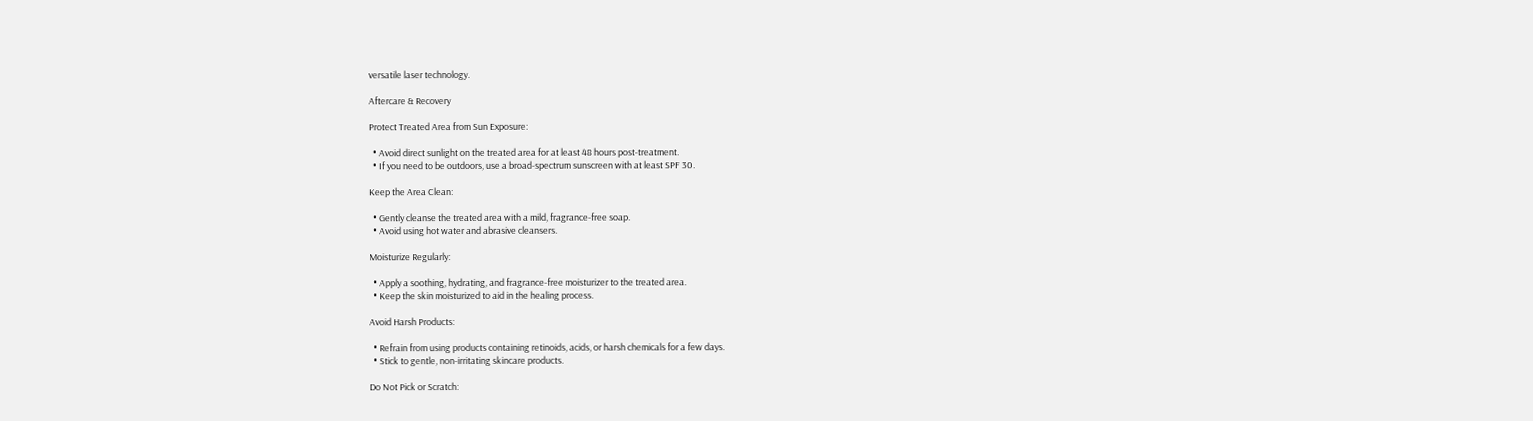versatile laser technology.

Aftercare & Recovery

Protect Treated Area from Sun Exposure:

  • Avoid direct sunlight on the treated area for at least 48 hours post-treatment.
  • If you need to be outdoors, use a broad-spectrum sunscreen with at least SPF 30.

Keep the Area Clean:

  • Gently cleanse the treated area with a mild, fragrance-free soap.
  • Avoid using hot water and abrasive cleansers.

Moisturize Regularly:

  • Apply a soothing, hydrating, and fragrance-free moisturizer to the treated area.
  • Keep the skin moisturized to aid in the healing process.

Avoid Harsh Products:

  • Refrain from using products containing retinoids, acids, or harsh chemicals for a few days.
  • Stick to gentle, non-irritating skincare products.

Do Not Pick or Scratch: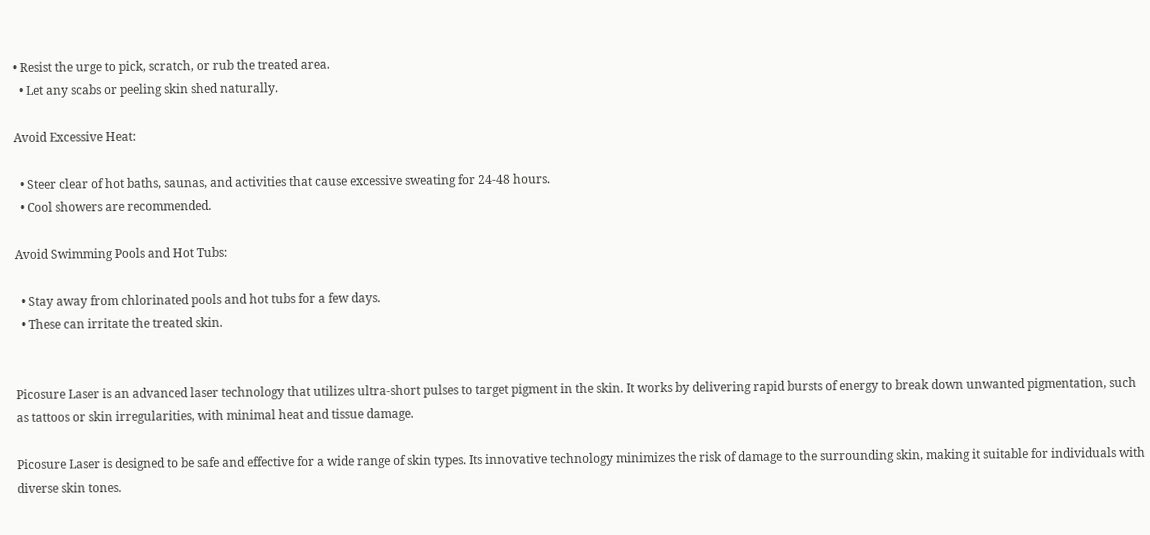• Resist the urge to pick, scratch, or rub the treated area.
  • Let any scabs or peeling skin shed naturally.

Avoid Excessive Heat:

  • Steer clear of hot baths, saunas, and activities that cause excessive sweating for 24-48 hours.
  • Cool showers are recommended.

Avoid Swimming Pools and Hot Tubs:

  • Stay away from chlorinated pools and hot tubs for a few days.
  • These can irritate the treated skin.


Picosure Laser is an advanced laser technology that utilizes ultra-short pulses to target pigment in the skin. It works by delivering rapid bursts of energy to break down unwanted pigmentation, such as tattoos or skin irregularities, with minimal heat and tissue damage.

Picosure Laser is designed to be safe and effective for a wide range of skin types. Its innovative technology minimizes the risk of damage to the surrounding skin, making it suitable for individuals with diverse skin tones.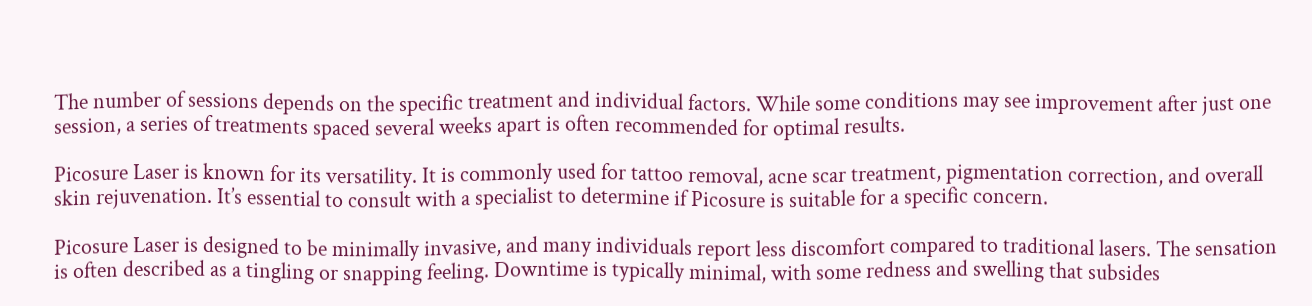The number of sessions depends on the specific treatment and individual factors. While some conditions may see improvement after just one session, a series of treatments spaced several weeks apart is often recommended for optimal results.

Picosure Laser is known for its versatility. It is commonly used for tattoo removal, acne scar treatment, pigmentation correction, and overall skin rejuvenation. It’s essential to consult with a specialist to determine if Picosure is suitable for a specific concern.

Picosure Laser is designed to be minimally invasive, and many individuals report less discomfort compared to traditional lasers. The sensation is often described as a tingling or snapping feeling. Downtime is typically minimal, with some redness and swelling that subsides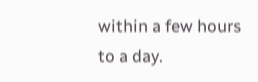within a few hours to a day.